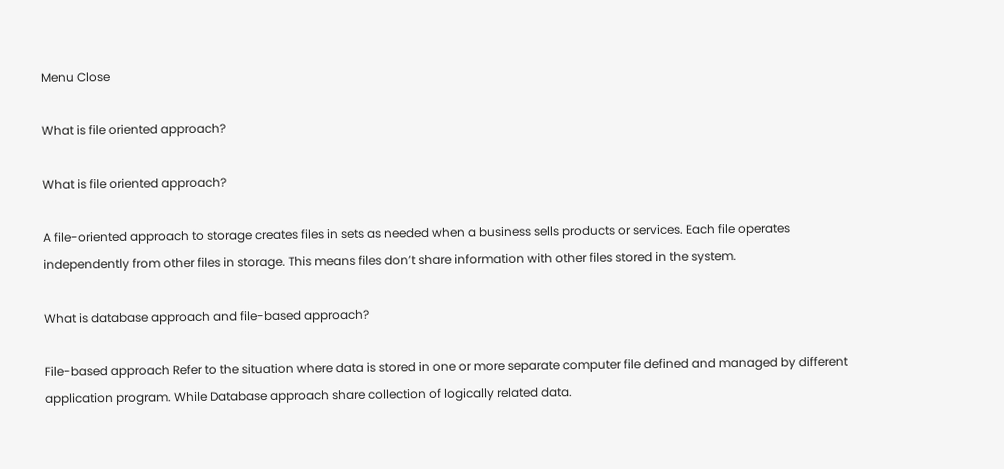Menu Close

What is file oriented approach?

What is file oriented approach?

A file-oriented approach to storage creates files in sets as needed when a business sells products or services. Each file operates independently from other files in storage. This means files don’t share information with other files stored in the system.

What is database approach and file-based approach?

File-based approach Refer to the situation where data is stored in one or more separate computer file defined and managed by different application program. While Database approach share collection of logically related data.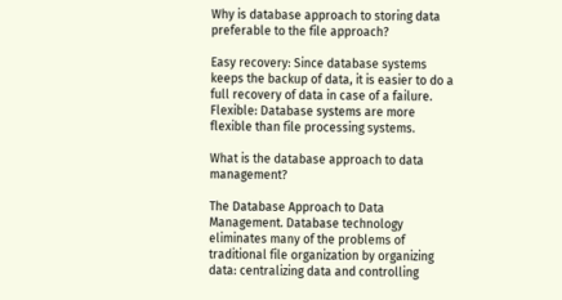Why is database approach to storing data preferable to the file approach?

Easy recovery: Since database systems keeps the backup of data, it is easier to do a full recovery of data in case of a failure. Flexible: Database systems are more flexible than file processing systems.

What is the database approach to data management?

The Database Approach to Data Management. Database technology eliminates many of the problems of traditional file organization by organizing data: centralizing data and controlling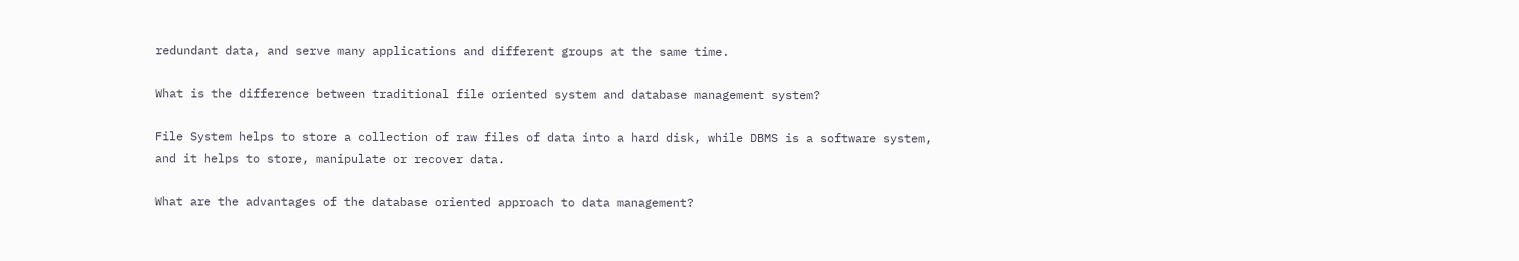redundant data, and serve many applications and different groups at the same time.

What is the difference between traditional file oriented system and database management system?

File System helps to store a collection of raw files of data into a hard disk, while DBMS is a software system, and it helps to store, manipulate or recover data.

What are the advantages of the database oriented approach to data management?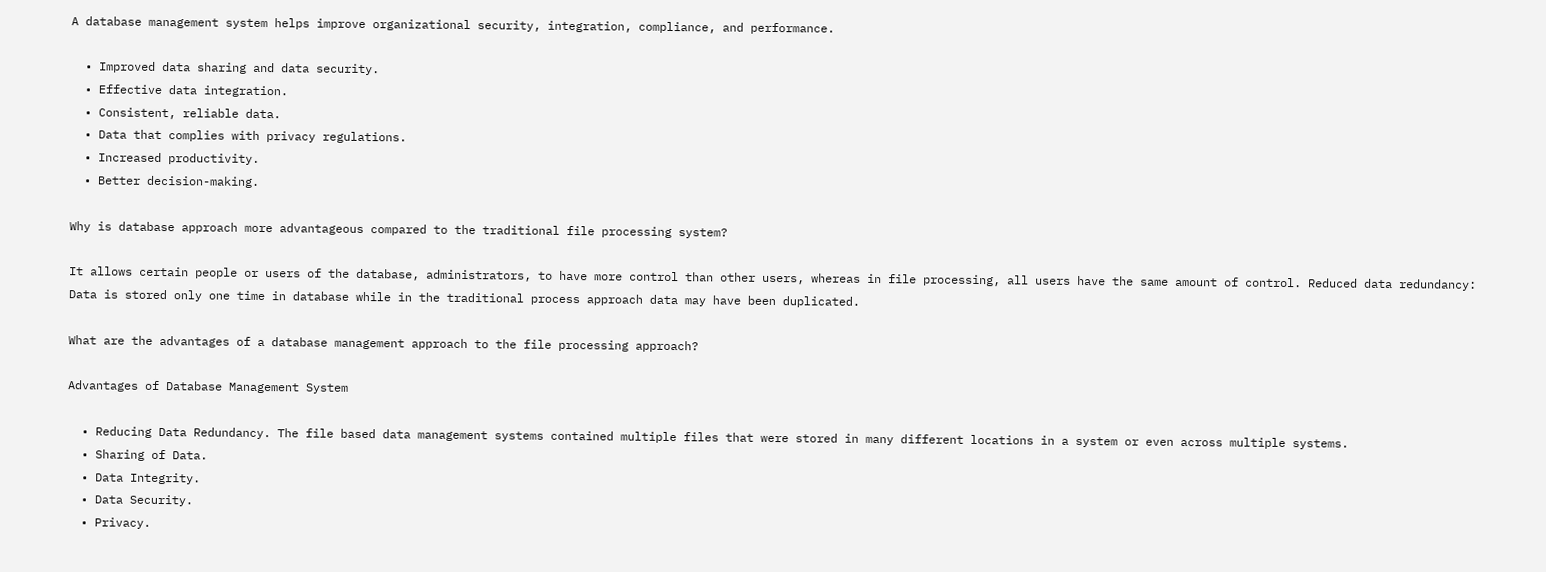A database management system helps improve organizational security, integration, compliance, and performance.

  • Improved data sharing and data security.
  • Effective data integration.
  • Consistent, reliable data.
  • Data that complies with privacy regulations.
  • Increased productivity.
  • Better decision-making.

Why is database approach more advantageous compared to the traditional file processing system?

It allows certain people or users of the database, administrators, to have more control than other users, whereas in file processing, all users have the same amount of control. Reduced data redundancy: Data is stored only one time in database while in the traditional process approach data may have been duplicated.

What are the advantages of a database management approach to the file processing approach?

Advantages of Database Management System

  • Reducing Data Redundancy. The file based data management systems contained multiple files that were stored in many different locations in a system or even across multiple systems.
  • Sharing of Data.
  • Data Integrity.
  • Data Security.
  • Privacy.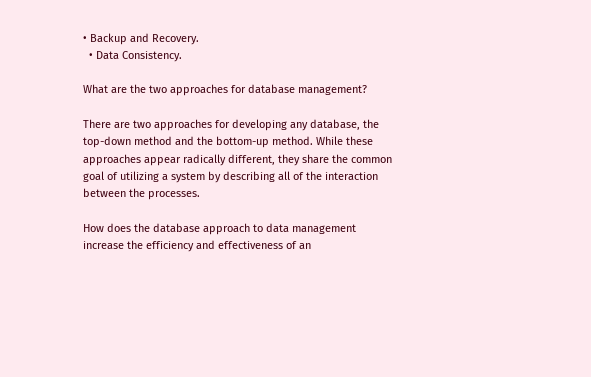• Backup and Recovery.
  • Data Consistency.

What are the two approaches for database management?

There are two approaches for developing any database, the top-down method and the bottom-up method. While these approaches appear radically different, they share the common goal of utilizing a system by describing all of the interaction between the processes.

How does the database approach to data management increase the efficiency and effectiveness of an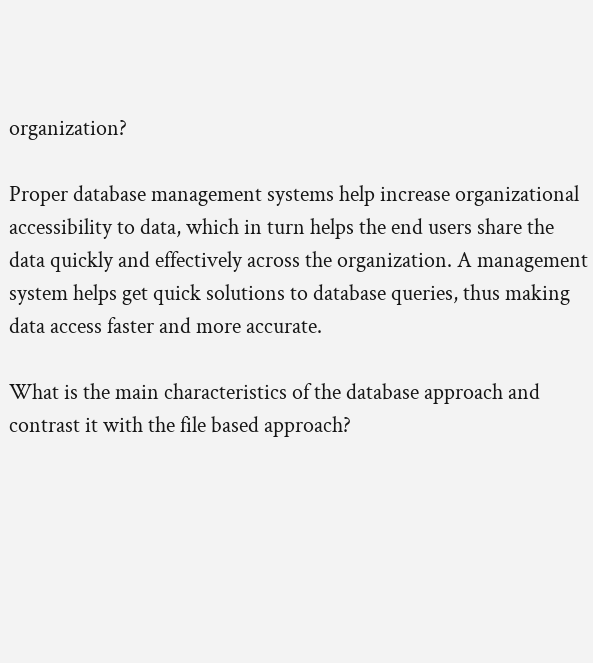organization?

Proper database management systems help increase organizational accessibility to data, which in turn helps the end users share the data quickly and effectively across the organization. A management system helps get quick solutions to database queries, thus making data access faster and more accurate.

What is the main characteristics of the database approach and contrast it with the file based approach?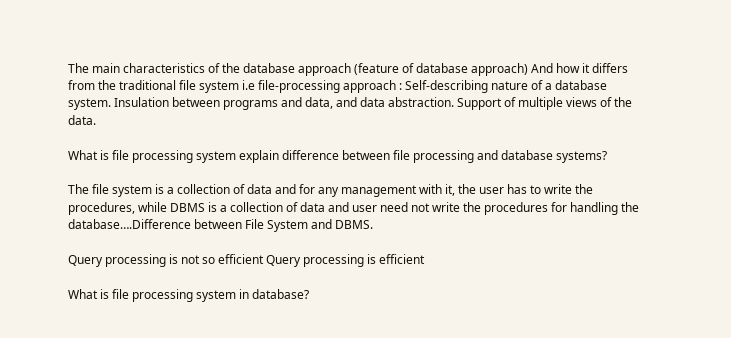The main characteristics of the database approach (feature of database approach) And how it differs from the traditional file system i.e file-processing approach : Self-describing nature of a database system. Insulation between programs and data, and data abstraction. Support of multiple views of the data.

What is file processing system explain difference between file processing and database systems?

The file system is a collection of data and for any management with it, the user has to write the procedures, while DBMS is a collection of data and user need not write the procedures for handling the database….Difference between File System and DBMS.

Query processing is not so efficient Query processing is efficient

What is file processing system in database?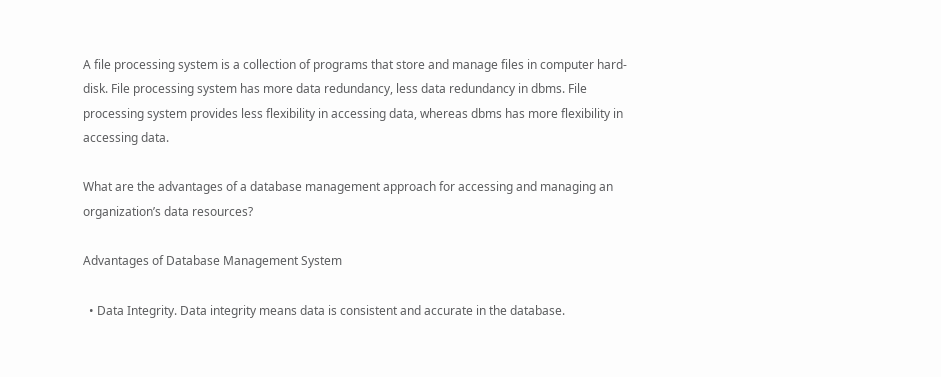A file processing system is a collection of programs that store and manage files in computer hard-disk. File processing system has more data redundancy, less data redundancy in dbms. File processing system provides less flexibility in accessing data, whereas dbms has more flexibility in accessing data.

What are the advantages of a database management approach for accessing and managing an organization’s data resources?

Advantages of Database Management System

  • Data Integrity. Data integrity means data is consistent and accurate in the database.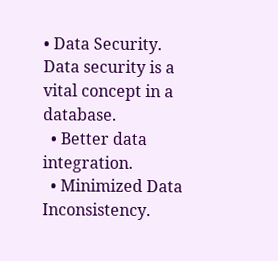• Data Security. Data security is a vital concept in a database.
  • Better data integration.
  • Minimized Data Inconsistency.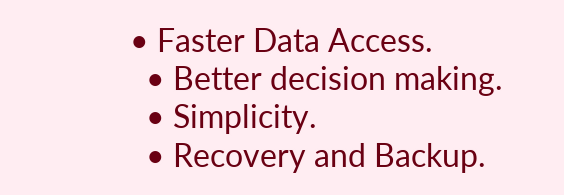• Faster Data Access.
  • Better decision making.
  • Simplicity.
  • Recovery and Backup.